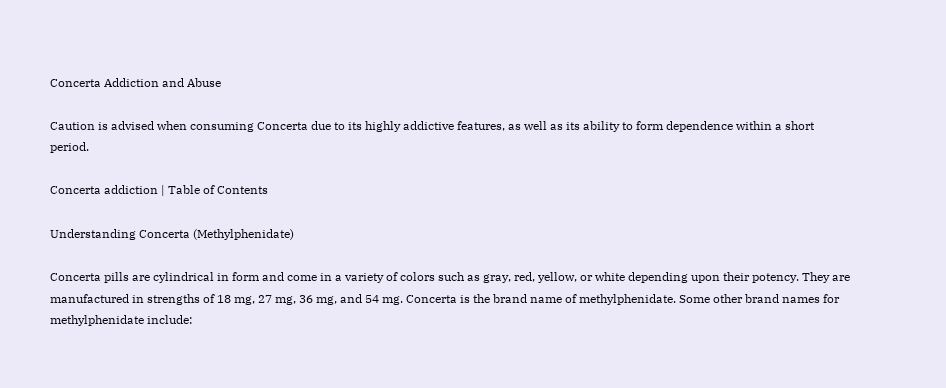Concerta Addiction and Abuse

Caution is advised when consuming Concerta due to its highly addictive features, as well as its ability to form dependence within a short period.

Concerta addiction | Table of Contents

Understanding Concerta (Methylphenidate)

Concerta pills are cylindrical in form and come in a variety of colors such as gray, red, yellow, or white depending upon their potency. They are manufactured in strengths of 18 mg, 27 mg, 36 mg, and 54 mg. Concerta is the brand name of methylphenidate. Some other brand names for methylphenidate include: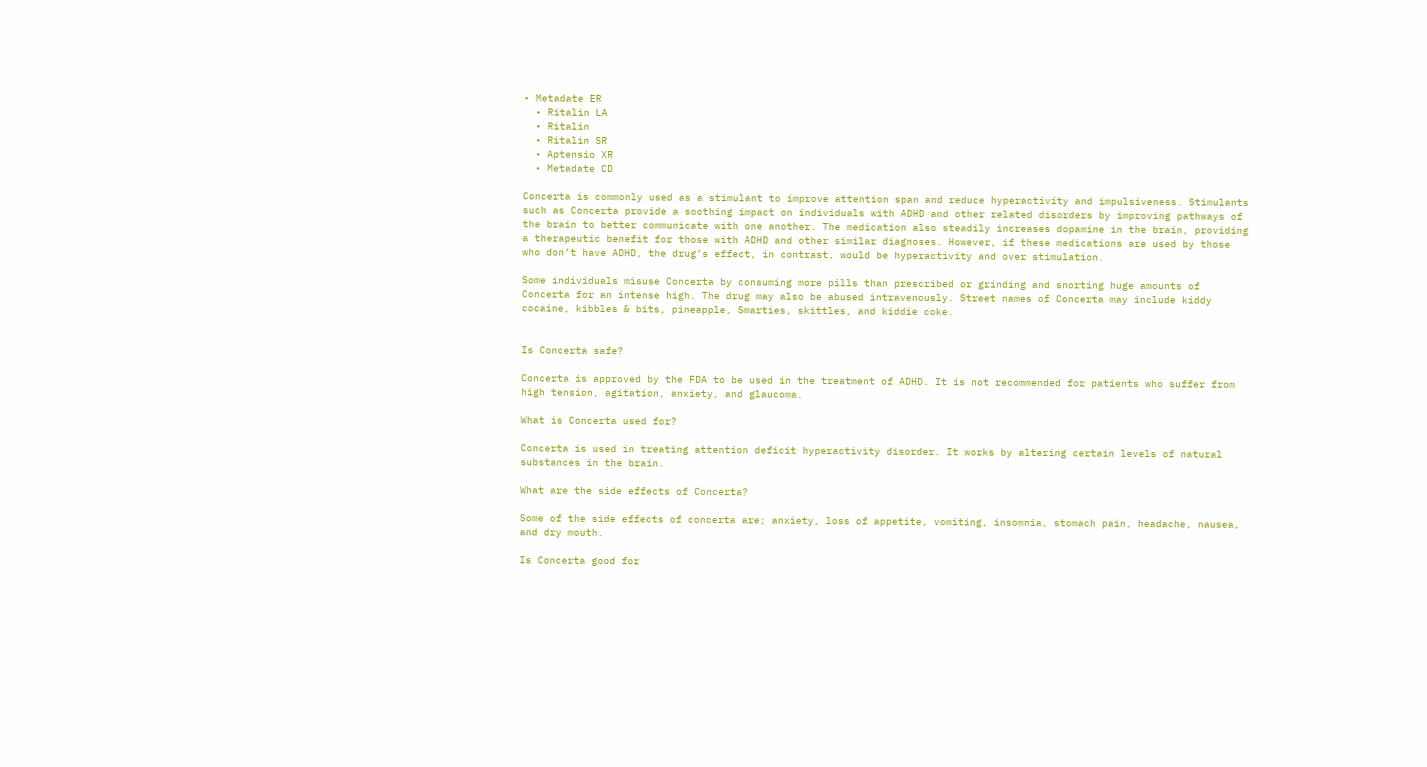• Metadate ER
  • Ritalin LA
  • Ritalin
  • Ritalin SR
  • Aptensio XR
  • Metadate CD

Concerta is commonly used as a stimulant to improve attention span and reduce hyperactivity and impulsiveness. Stimulants such as Concerta provide a soothing impact on individuals with ADHD and other related disorders by improving pathways of the brain to better communicate with one another. The medication also steadily increases dopamine in the brain, providing a therapeutic benefit for those with ADHD and other similar diagnoses. However, if these medications are used by those who don’t have ADHD, the drug’s effect, in contrast, would be hyperactivity and over stimulation.

Some individuals misuse Concerta by consuming more pills than prescribed or grinding and snorting huge amounts of Concerta for an intense high. The drug may also be abused intravenously. Street names of Concerta may include kiddy cocaine, kibbles & bits, pineapple, Smarties, skittles, and kiddie coke.


Is Concerta safe?

Concerta is approved by the FDA to be used in the treatment of ADHD. It is not recommended for patients who suffer from high tension, agitation, anxiety, and glaucoma.

What is Concerta used for?

Concerta is used in treating attention deficit hyperactivity disorder. It works by altering certain levels of natural substances in the brain.

What are the side effects of Concerta?

Some of the side effects of concerta are; anxiety, loss of appetite, vomiting, insomnia, stomach pain, headache, nausea, and dry mouth.

Is Concerta good for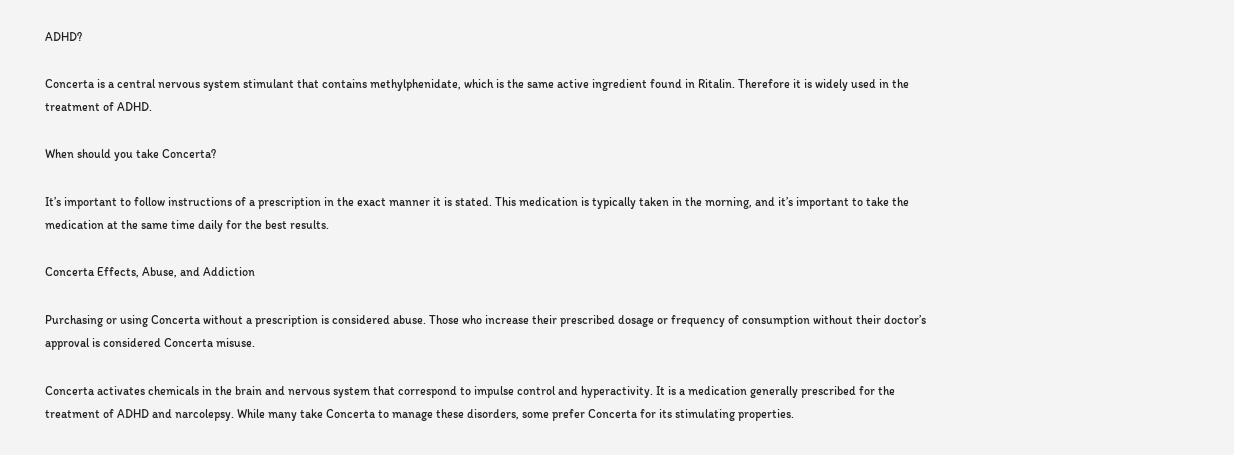ADHD?

Concerta is a central nervous system stimulant that contains methylphenidate, which is the same active ingredient found in Ritalin. Therefore it is widely used in the treatment of ADHD.

When should you take Concerta?

It’s important to follow instructions of a prescription in the exact manner it is stated. This medication is typically taken in the morning, and it’s important to take the medication at the same time daily for the best results.

Concerta Effects, Abuse, and Addiction

Purchasing or using Concerta without a prescription is considered abuse. Those who increase their prescribed dosage or frequency of consumption without their doctor’s approval is considered Concerta misuse.

Concerta activates chemicals in the brain and nervous system that correspond to impulse control and hyperactivity. It is a medication generally prescribed for the treatment of ADHD and narcolepsy. While many take Concerta to manage these disorders, some prefer Concerta for its stimulating properties.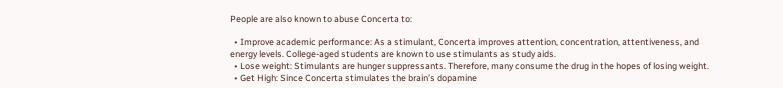People are also known to abuse Concerta to:

  • Improve academic performance: As a stimulant, Concerta improves attention, concentration, attentiveness, and energy levels. College-aged students are known to use stimulants as study aids.
  • Lose weight: Stimulants are hunger suppressants. Therefore, many consume the drug in the hopes of losing weight.
  • Get High: Since Concerta stimulates the brain’s dopamine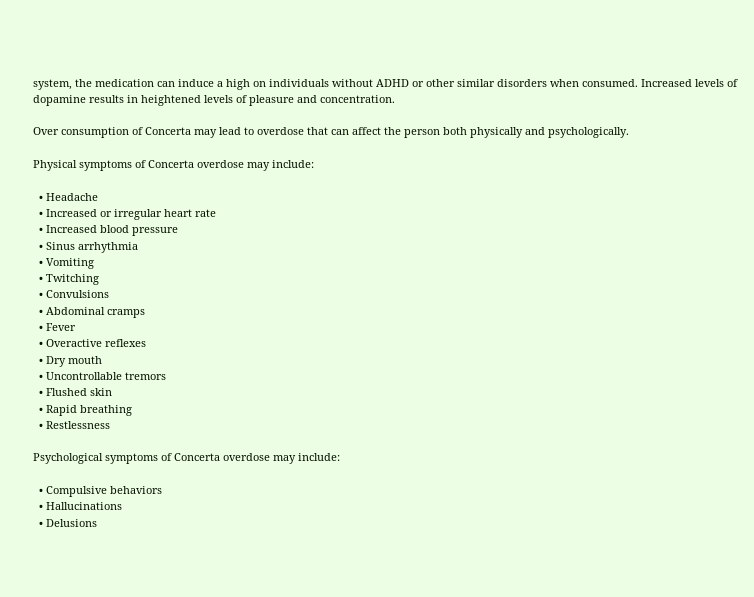system, the medication can induce a high on individuals without ADHD or other similar disorders when consumed. Increased levels of dopamine results in heightened levels of pleasure and concentration.

Over consumption of Concerta may lead to overdose that can affect the person both physically and psychologically.

Physical symptoms of Concerta overdose may include:

  • Headache
  • Increased or irregular heart rate
  • Increased blood pressure
  • Sinus arrhythmia
  • Vomiting
  • Twitching
  • Convulsions
  • Abdominal cramps
  • Fever
  • Overactive reflexes
  • Dry mouth
  • Uncontrollable tremors
  • Flushed skin
  • Rapid breathing
  • Restlessness

Psychological symptoms of Concerta overdose may include:

  • Compulsive behaviors
  • Hallucinations
  • Delusions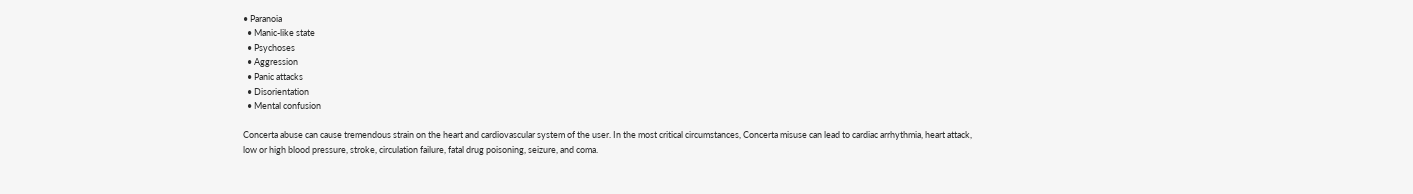• Paranoia
  • Manic-like state
  • Psychoses
  • Aggression
  • Panic attacks
  • Disorientation
  • Mental confusion

Concerta abuse can cause tremendous strain on the heart and cardiovascular system of the user. In the most critical circumstances, Concerta misuse can lead to cardiac arrhythmia, heart attack, low or high blood pressure, stroke, circulation failure, fatal drug poisoning, seizure, and coma.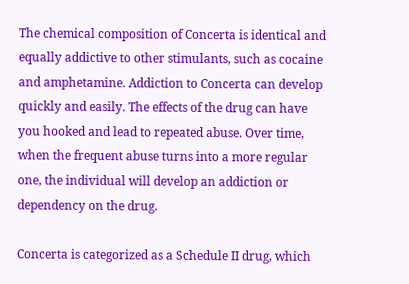The chemical composition of Concerta is identical and equally addictive to other stimulants, such as cocaine and amphetamine. Addiction to Concerta can develop quickly and easily. The effects of the drug can have you hooked and lead to repeated abuse. Over time, when the frequent abuse turns into a more regular one, the individual will develop an addiction or dependency on the drug.

Concerta is categorized as a Schedule II drug, which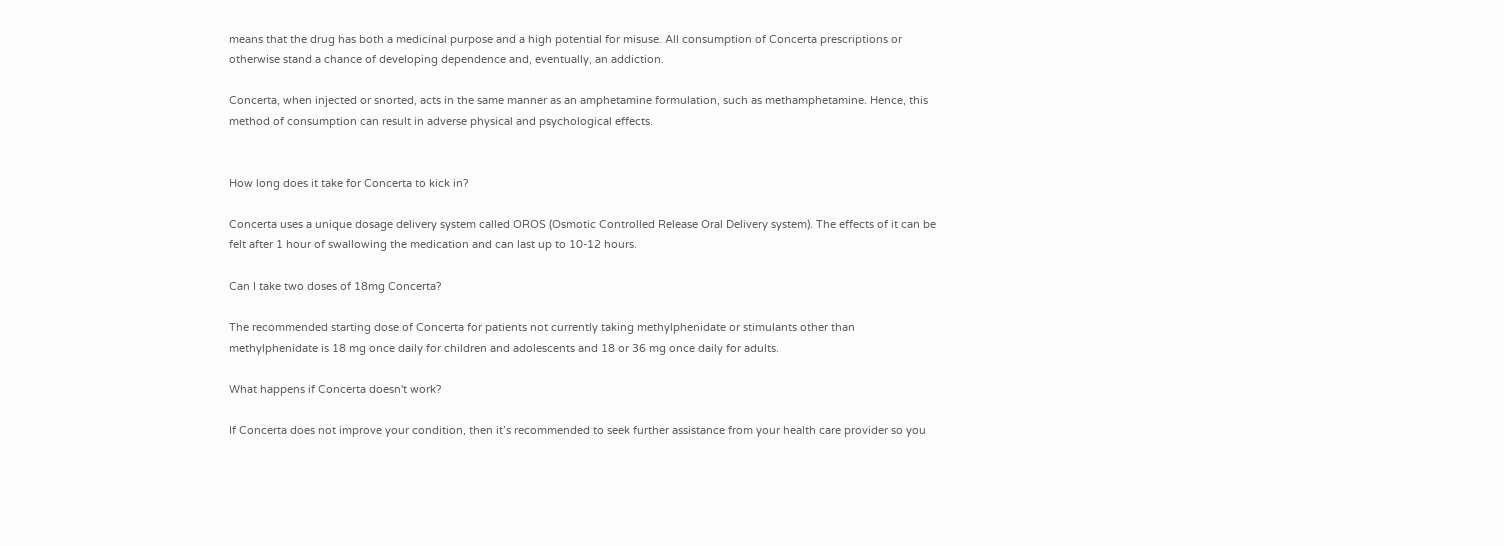means that the drug has both a medicinal purpose and a high potential for misuse. All consumption of Concerta prescriptions or otherwise stand a chance of developing dependence and, eventually, an addiction.

Concerta, when injected or snorted, acts in the same manner as an amphetamine formulation, such as methamphetamine. Hence, this method of consumption can result in adverse physical and psychological effects.


How long does it take for Concerta to kick in?

Concerta uses a unique dosage delivery system called OROS (Osmotic Controlled Release Oral Delivery system). The effects of it can be felt after 1 hour of swallowing the medication and can last up to 10-12 hours.

Can I take two doses of 18mg Concerta?

The recommended starting dose of Concerta for patients not currently taking methylphenidate or stimulants other than methylphenidate is 18 mg once daily for children and adolescents and 18 or 36 mg once daily for adults.

What happens if Concerta doesn't work?

If Concerta does not improve your condition, then it’s recommended to seek further assistance from your health care provider so you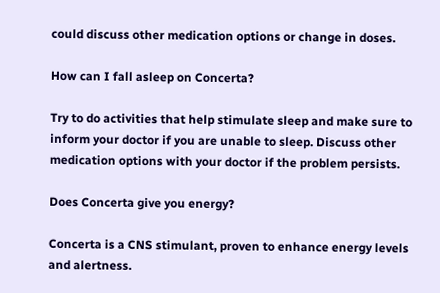could discuss other medication options or change in doses.

How can I fall asleep on Concerta?

Try to do activities that help stimulate sleep and make sure to inform your doctor if you are unable to sleep. Discuss other medication options with your doctor if the problem persists.

Does Concerta give you energy?

Concerta is a CNS stimulant, proven to enhance energy levels and alertness.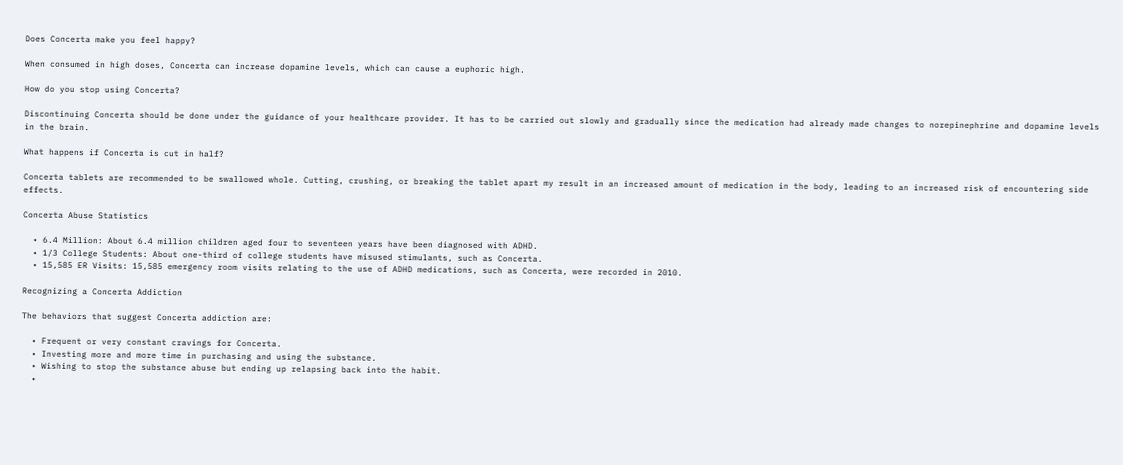Does Concerta make you feel happy?

When consumed in high doses, Concerta can increase dopamine levels, which can cause a euphoric high.

How do you stop using Concerta?

Discontinuing Concerta should be done under the guidance of your healthcare provider. It has to be carried out slowly and gradually since the medication had already made changes to norepinephrine and dopamine levels in the brain.

What happens if Concerta is cut in half?

Concerta tablets are recommended to be swallowed whole. Cutting, crushing, or breaking the tablet apart my result in an increased amount of medication in the body, leading to an increased risk of encountering side effects.

Concerta Abuse Statistics

  • 6.4 Million: About 6.4 million children aged four to seventeen years have been diagnosed with ADHD.
  • 1/3 College Students: About one-third of college students have misused stimulants, such as Concerta.
  • 15,585 ER Visits: 15,585 emergency room visits relating to the use of ADHD medications, such as Concerta, were recorded in 2010.

Recognizing a Concerta Addiction

The behaviors that suggest Concerta addiction are:

  • Frequent or very constant cravings for Concerta.
  • Investing more and more time in purchasing and using the substance.
  • Wishing to stop the substance abuse but ending up relapsing back into the habit.
  •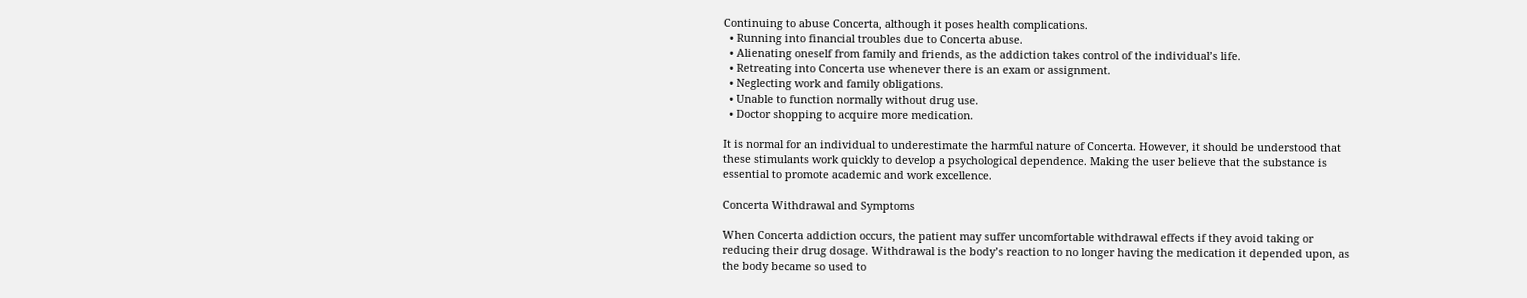Continuing to abuse Concerta, although it poses health complications.
  • Running into financial troubles due to Concerta abuse.
  • Alienating oneself from family and friends, as the addiction takes control of the individual’s life.
  • Retreating into Concerta use whenever there is an exam or assignment.
  • Neglecting work and family obligations.
  • Unable to function normally without drug use.
  • Doctor shopping to acquire more medication.

It is normal for an individual to underestimate the harmful nature of Concerta. However, it should be understood that these stimulants work quickly to develop a psychological dependence. Making the user believe that the substance is essential to promote academic and work excellence.

Concerta Withdrawal and Symptoms

When Concerta addiction occurs, the patient may suffer uncomfortable withdrawal effects if they avoid taking or reducing their drug dosage. Withdrawal is the body’s reaction to no longer having the medication it depended upon, as the body became so used to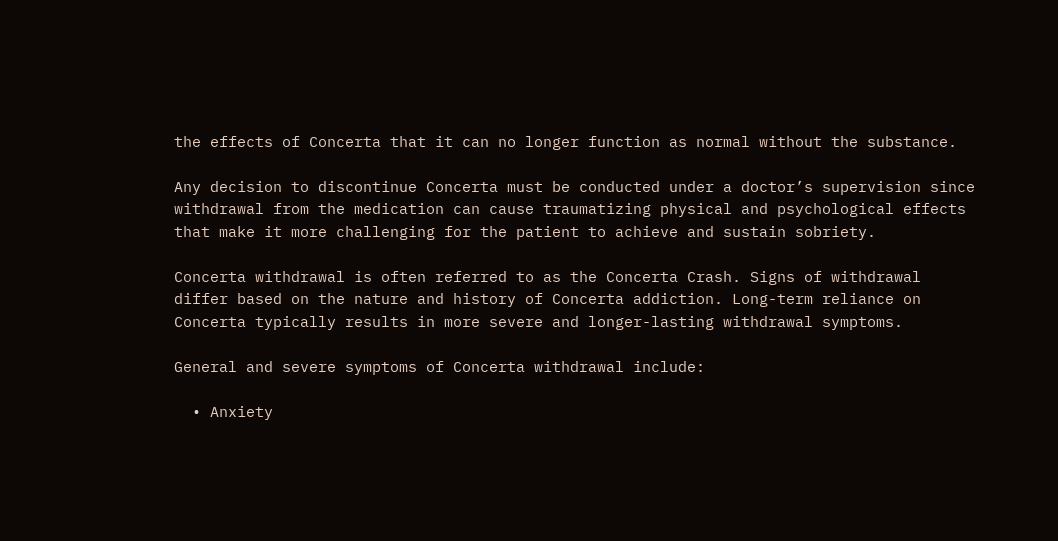the effects of Concerta that it can no longer function as normal without the substance.

Any decision to discontinue Concerta must be conducted under a doctor’s supervision since withdrawal from the medication can cause traumatizing physical and psychological effects that make it more challenging for the patient to achieve and sustain sobriety.

Concerta withdrawal is often referred to as the Concerta Crash. Signs of withdrawal differ based on the nature and history of Concerta addiction. Long-term reliance on Concerta typically results in more severe and longer-lasting withdrawal symptoms.

General and severe symptoms of Concerta withdrawal include:

  • Anxiety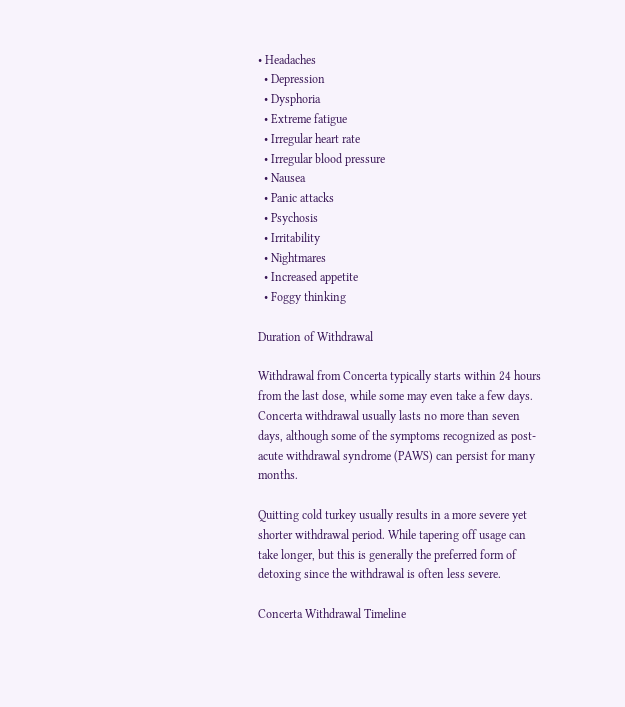• Headaches
  • Depression
  • Dysphoria
  • Extreme fatigue
  • Irregular heart rate
  • Irregular blood pressure
  • Nausea
  • Panic attacks
  • Psychosis
  • Irritability
  • Nightmares
  • Increased appetite
  • Foggy thinking

Duration of Withdrawal

Withdrawal from Concerta typically starts within 24 hours from the last dose, while some may even take a few days. Concerta withdrawal usually lasts no more than seven days, although some of the symptoms recognized as post-acute withdrawal syndrome (PAWS) can persist for many months.

Quitting cold turkey usually results in a more severe yet shorter withdrawal period. While tapering off usage can take longer, but this is generally the preferred form of detoxing since the withdrawal is often less severe.

Concerta Withdrawal Timeline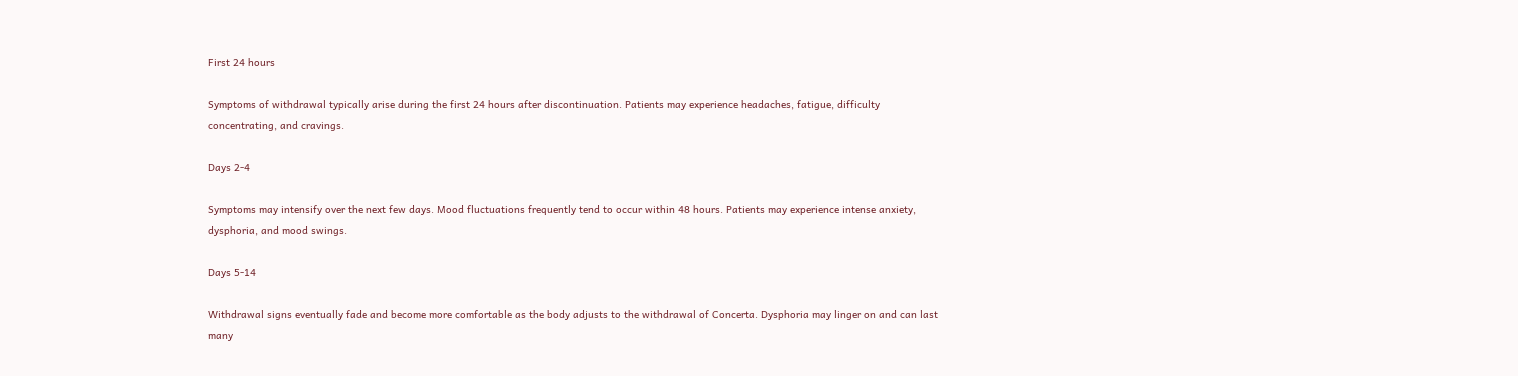First 24 hours

Symptoms of withdrawal typically arise during the first 24 hours after discontinuation. Patients may experience headaches, fatigue, difficulty concentrating, and cravings.

Days 2-4

Symptoms may intensify over the next few days. Mood fluctuations frequently tend to occur within 48 hours. Patients may experience intense anxiety, dysphoria, and mood swings.

Days 5-14

Withdrawal signs eventually fade and become more comfortable as the body adjusts to the withdrawal of Concerta. Dysphoria may linger on and can last many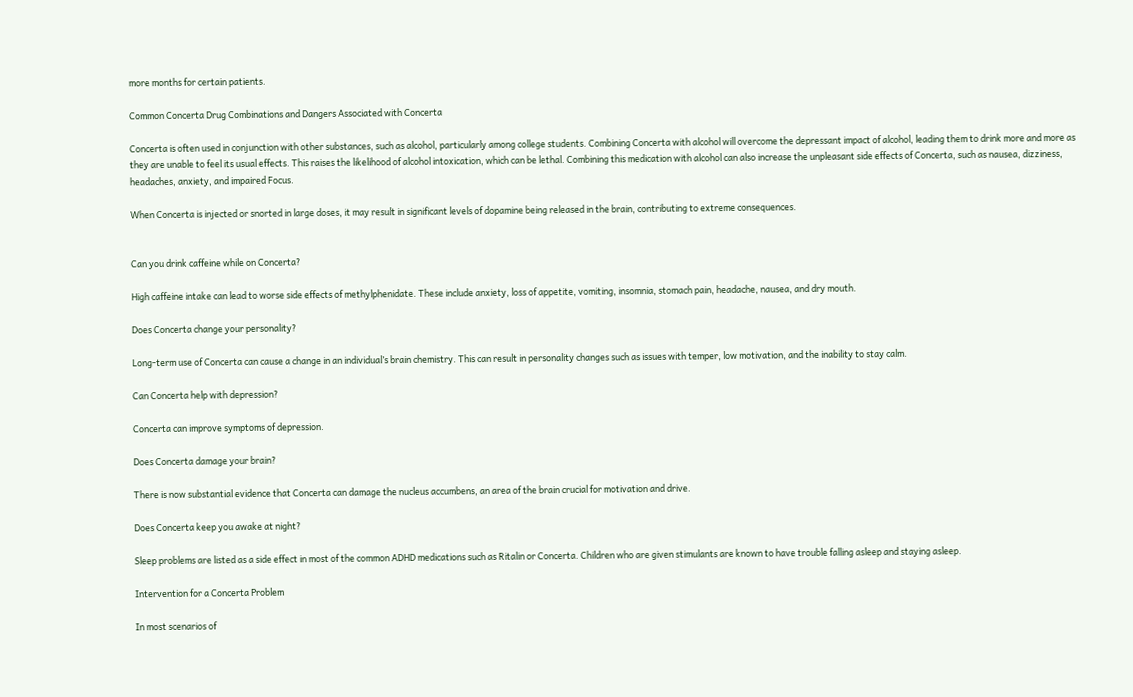more months for certain patients.

Common Concerta Drug Combinations and Dangers Associated with Concerta

Concerta is often used in conjunction with other substances, such as alcohol, particularly among college students. Combining Concerta with alcohol will overcome the depressant impact of alcohol, leading them to drink more and more as they are unable to feel its usual effects. This raises the likelihood of alcohol intoxication, which can be lethal. Combining this medication with alcohol can also increase the unpleasant side effects of Concerta, such as nausea, dizziness, headaches, anxiety, and impaired Focus.

When Concerta is injected or snorted in large doses, it may result in significant levels of dopamine being released in the brain, contributing to extreme consequences.


Can you drink caffeine while on Concerta?

High caffeine intake can lead to worse side effects of methylphenidate. These include anxiety, loss of appetite, vomiting, insomnia, stomach pain, headache, nausea, and dry mouth.

Does Concerta change your personality?

Long-term use of Concerta can cause a change in an individual’s brain chemistry. This can result in personality changes such as issues with temper, low motivation, and the inability to stay calm.

Can Concerta help with depression?

Concerta can improve symptoms of depression.

Does Concerta damage your brain?

There is now substantial evidence that Concerta can damage the nucleus accumbens, an area of the brain crucial for motivation and drive.

Does Concerta keep you awake at night?

Sleep problems are listed as a side effect in most of the common ADHD medications such as Ritalin or Concerta. Children who are given stimulants are known to have trouble falling asleep and staying asleep.

Intervention for a Concerta Problem

In most scenarios of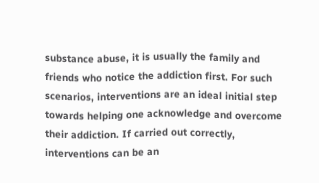substance abuse, it is usually the family and friends who notice the addiction first. For such scenarios, interventions are an ideal initial step towards helping one acknowledge and overcome their addiction. If carried out correctly, interventions can be an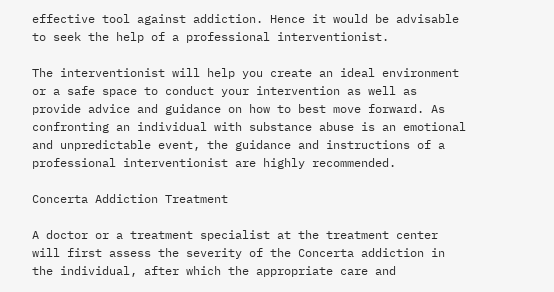effective tool against addiction. Hence it would be advisable to seek the help of a professional interventionist.

The interventionist will help you create an ideal environment or a safe space to conduct your intervention as well as provide advice and guidance on how to best move forward. As confronting an individual with substance abuse is an emotional and unpredictable event, the guidance and instructions of a professional interventionist are highly recommended.

Concerta Addiction Treatment

A doctor or a treatment specialist at the treatment center will first assess the severity of the Concerta addiction in the individual, after which the appropriate care and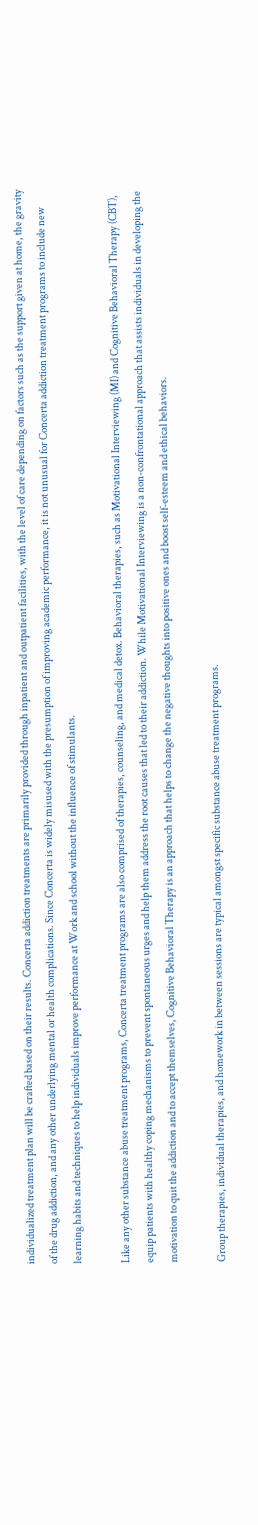individualized treatment plan will be crafted based on their results. Concerta addiction treatments are primarily provided through inpatient and outpatient facilities, with the level of care depending on factors such as the support given at home, the gravity of the drug addiction, and any other underlying mental or health complications. Since Concerta is widely misused with the presumption of improving academic performance, it is not unusual for Concerta addiction treatment programs to include new learning habits and techniques to help individuals improve performance at Work and school without the influence of stimulants.

Like any other substance abuse treatment programs, Concerta treatment programs are also comprised of therapies, counseling, and medical detox. Behavioral therapies, such as Motivational Interviewing (MI) and Cognitive Behavioral Therapy (CBT), equip patients with healthy coping mechanisms to prevent spontaneous urges and help them address the root causes that led to their addiction. While Motivational Interviewing is a non-confrontational approach that assists individuals in developing the motivation to quit the addiction and to accept themselves, Cognitive Behavioral Therapy is an approach that helps to change the negative thoughts into positive ones and boost self-esteem and ethical behaviors.

Group therapies, individual therapies, and homework in between sessions are typical amongst specific substance abuse treatment programs.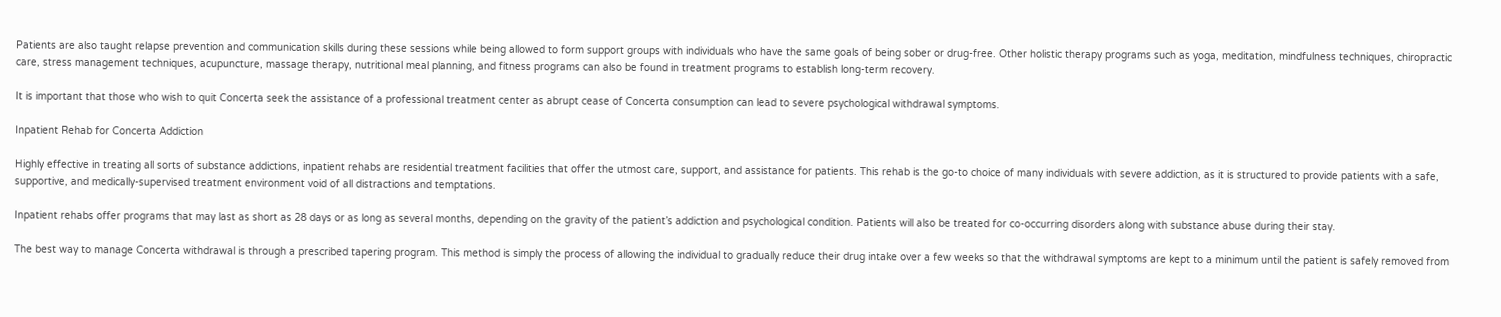Patients are also taught relapse prevention and communication skills during these sessions while being allowed to form support groups with individuals who have the same goals of being sober or drug-free. Other holistic therapy programs such as yoga, meditation, mindfulness techniques, chiropractic care, stress management techniques, acupuncture, massage therapy, nutritional meal planning, and fitness programs can also be found in treatment programs to establish long-term recovery.

It is important that those who wish to quit Concerta seek the assistance of a professional treatment center as abrupt cease of Concerta consumption can lead to severe psychological withdrawal symptoms.

Inpatient Rehab for Concerta Addiction

Highly effective in treating all sorts of substance addictions, inpatient rehabs are residential treatment facilities that offer the utmost care, support, and assistance for patients. This rehab is the go-to choice of many individuals with severe addiction, as it is structured to provide patients with a safe, supportive, and medically-supervised treatment environment void of all distractions and temptations.

Inpatient rehabs offer programs that may last as short as 28 days or as long as several months, depending on the gravity of the patient’s addiction and psychological condition. Patients will also be treated for co-occurring disorders along with substance abuse during their stay.

The best way to manage Concerta withdrawal is through a prescribed tapering program. This method is simply the process of allowing the individual to gradually reduce their drug intake over a few weeks so that the withdrawal symptoms are kept to a minimum until the patient is safely removed from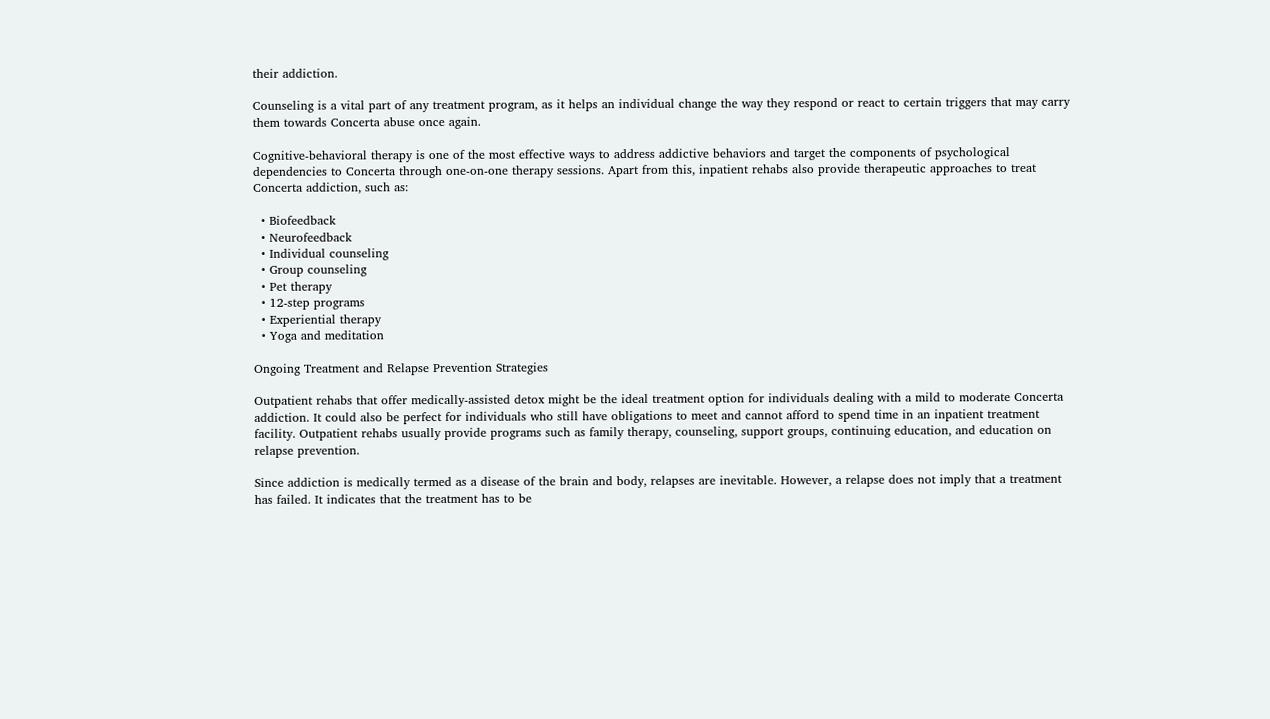their addiction.

Counseling is a vital part of any treatment program, as it helps an individual change the way they respond or react to certain triggers that may carry them towards Concerta abuse once again.

Cognitive-behavioral therapy is one of the most effective ways to address addictive behaviors and target the components of psychological dependencies to Concerta through one-on-one therapy sessions. Apart from this, inpatient rehabs also provide therapeutic approaches to treat Concerta addiction, such as:

  • Biofeedback
  • Neurofeedback
  • Individual counseling
  • Group counseling
  • Pet therapy
  • 12-step programs
  • Experiential therapy
  • Yoga and meditation

Ongoing Treatment and Relapse Prevention Strategies

Outpatient rehabs that offer medically-assisted detox might be the ideal treatment option for individuals dealing with a mild to moderate Concerta addiction. It could also be perfect for individuals who still have obligations to meet and cannot afford to spend time in an inpatient treatment facility. Outpatient rehabs usually provide programs such as family therapy, counseling, support groups, continuing education, and education on relapse prevention.

Since addiction is medically termed as a disease of the brain and body, relapses are inevitable. However, a relapse does not imply that a treatment has failed. It indicates that the treatment has to be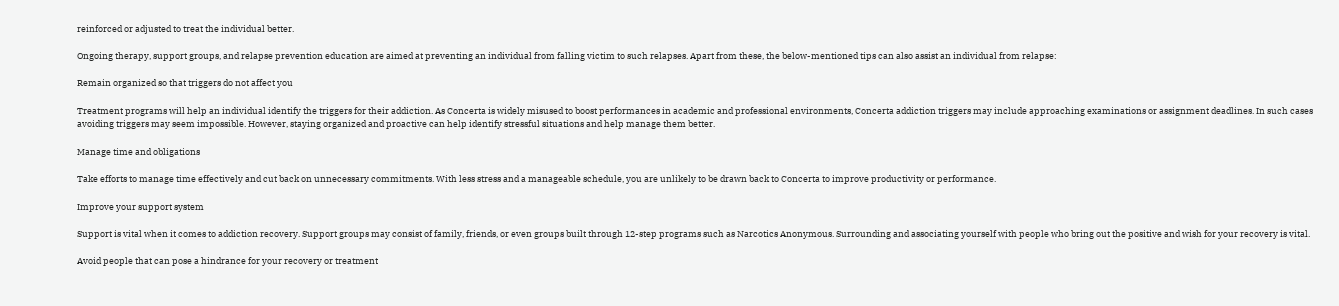reinforced or adjusted to treat the individual better.

Ongoing therapy, support groups, and relapse prevention education are aimed at preventing an individual from falling victim to such relapses. Apart from these, the below-mentioned tips can also assist an individual from relapse:

Remain organized so that triggers do not affect you

Treatment programs will help an individual identify the triggers for their addiction. As Concerta is widely misused to boost performances in academic and professional environments, Concerta addiction triggers may include approaching examinations or assignment deadlines. In such cases avoiding triggers may seem impossible. However, staying organized and proactive can help identify stressful situations and help manage them better.

Manage time and obligations

Take efforts to manage time effectively and cut back on unnecessary commitments. With less stress and a manageable schedule, you are unlikely to be drawn back to Concerta to improve productivity or performance.

Improve your support system

Support is vital when it comes to addiction recovery. Support groups may consist of family, friends, or even groups built through 12-step programs such as Narcotics Anonymous. Surrounding and associating yourself with people who bring out the positive and wish for your recovery is vital.

Avoid people that can pose a hindrance for your recovery or treatment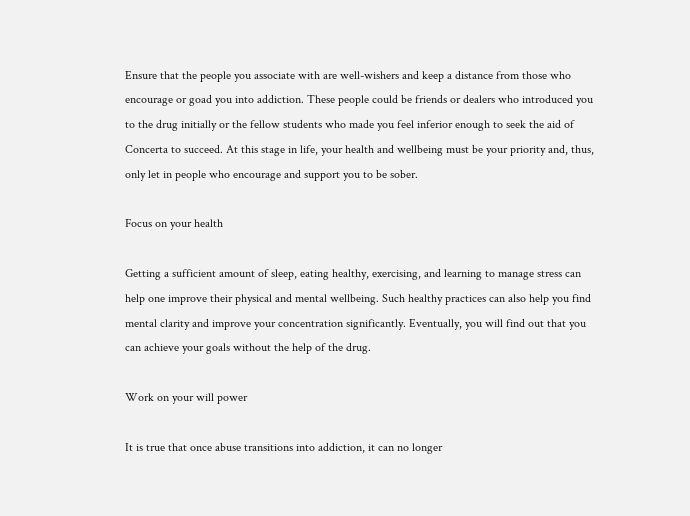Ensure that the people you associate with are well-wishers and keep a distance from those who encourage or goad you into addiction. These people could be friends or dealers who introduced you to the drug initially or the fellow students who made you feel inferior enough to seek the aid of Concerta to succeed. At this stage in life, your health and wellbeing must be your priority and, thus, only let in people who encourage and support you to be sober.

Focus on your health

Getting a sufficient amount of sleep, eating healthy, exercising, and learning to manage stress can help one improve their physical and mental wellbeing. Such healthy practices can also help you find mental clarity and improve your concentration significantly. Eventually, you will find out that you can achieve your goals without the help of the drug.

Work on your will power

It is true that once abuse transitions into addiction, it can no longer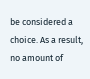be considered a choice. As a result, no amount of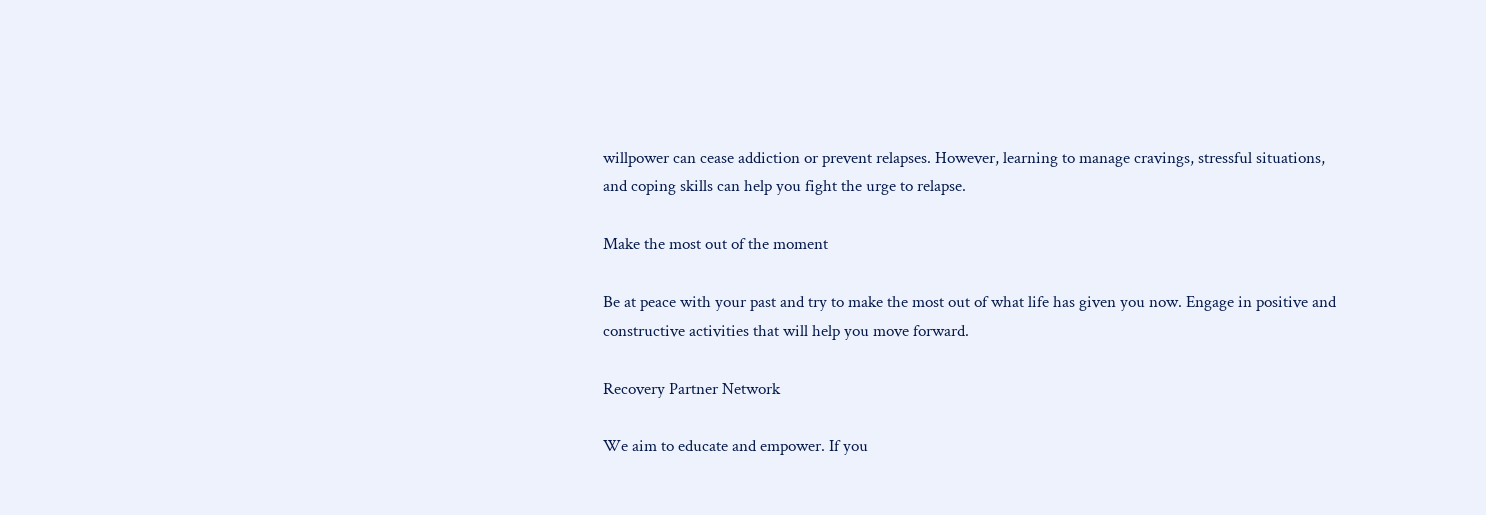willpower can cease addiction or prevent relapses. However, learning to manage cravings, stressful situations, and coping skills can help you fight the urge to relapse.

Make the most out of the moment

Be at peace with your past and try to make the most out of what life has given you now. Engage in positive and constructive activities that will help you move forward.

Recovery Partner Network

We aim to educate and empower. If you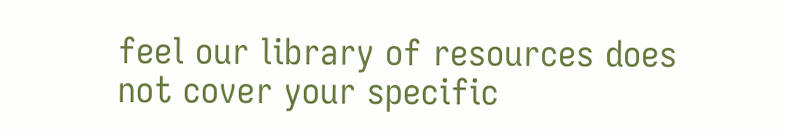feel our library of resources does not cover your specific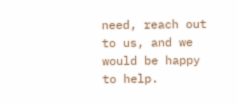need, reach out to us, and we would be happy to help.